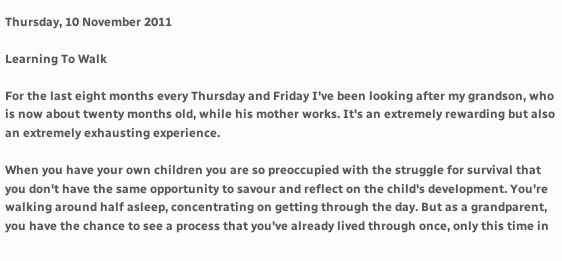Thursday, 10 November 2011

Learning To Walk

For the last eight months every Thursday and Friday I've been looking after my grandson, who is now about twenty months old, while his mother works. It's an extremely rewarding but also an extremely exhausting experience.

When you have your own children you are so preoccupied with the struggle for survival that you don't have the same opportunity to savour and reflect on the child's development. You're walking around half asleep, concentrating on getting through the day. But as a grandparent, you have the chance to see a process that you've already lived through once, only this time in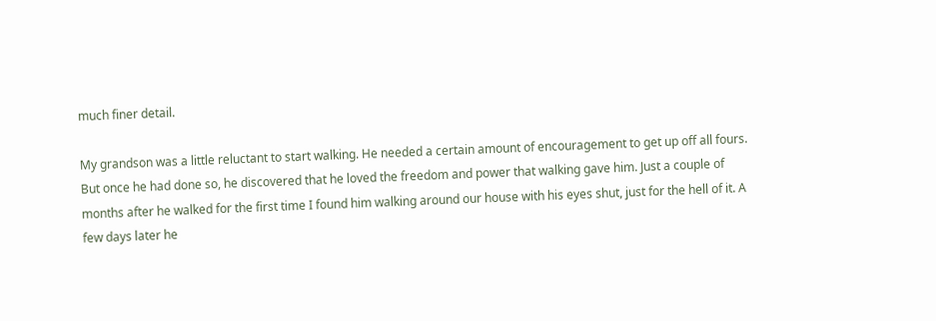much finer detail.

My grandson was a little reluctant to start walking. He needed a certain amount of encouragement to get up off all fours. But once he had done so, he discovered that he loved the freedom and power that walking gave him. Just a couple of months after he walked for the first time I found him walking around our house with his eyes shut, just for the hell of it. A few days later he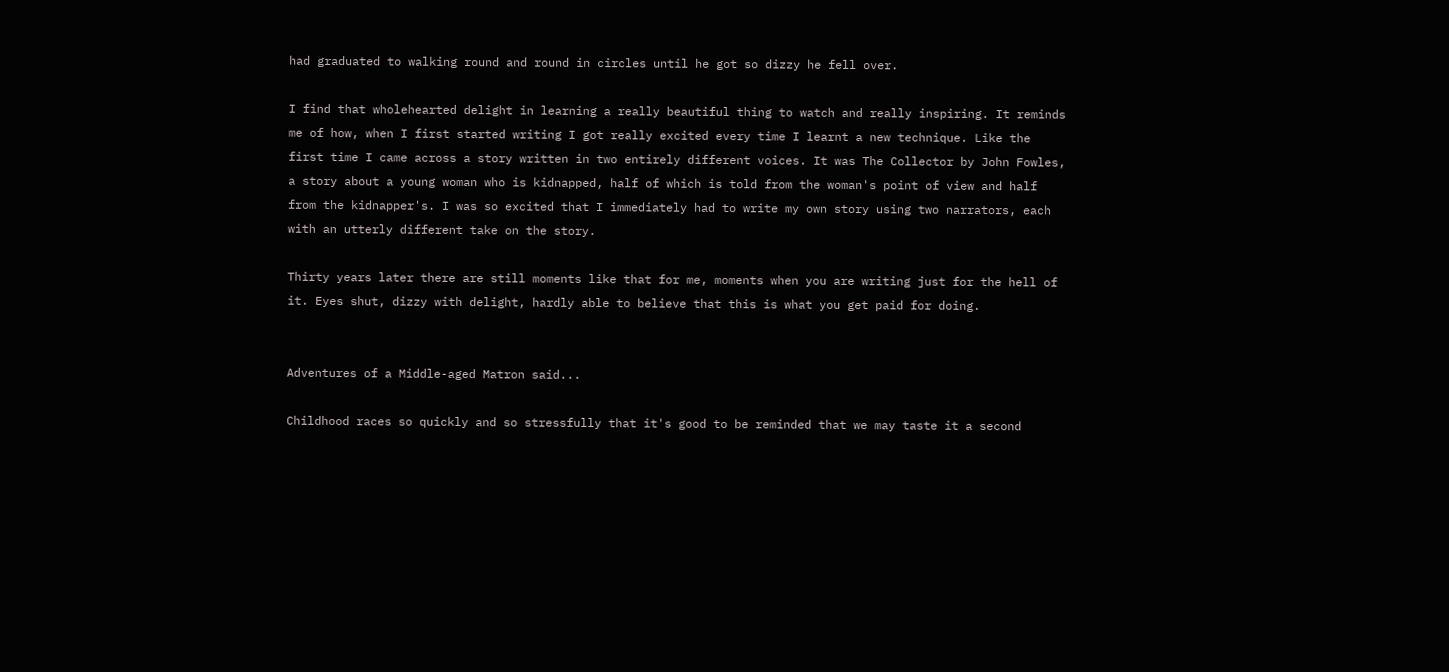had graduated to walking round and round in circles until he got so dizzy he fell over.

I find that wholehearted delight in learning a really beautiful thing to watch and really inspiring. It reminds me of how, when I first started writing I got really excited every time I learnt a new technique. Like the first time I came across a story written in two entirely different voices. It was The Collector by John Fowles, a story about a young woman who is kidnapped, half of which is told from the woman's point of view and half from the kidnapper's. I was so excited that I immediately had to write my own story using two narrators, each with an utterly different take on the story.

Thirty years later there are still moments like that for me, moments when you are writing just for the hell of it. Eyes shut, dizzy with delight, hardly able to believe that this is what you get paid for doing.


Adventures of a Middle-aged Matron said...

Childhood races so quickly and so stressfully that it's good to be reminded that we may taste it a second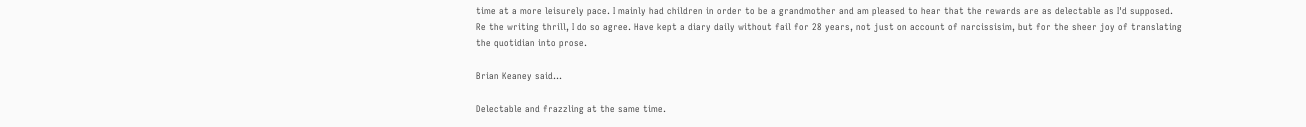time at a more leisurely pace. I mainly had children in order to be a grandmother and am pleased to hear that the rewards are as delectable as I'd supposed. Re the writing thrill, I do so agree. Have kept a diary daily without fail for 28 years, not just on account of narcissisim, but for the sheer joy of translating the quotidian into prose.

Brian Keaney said...

Delectable and frazzling at the same time.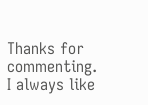Thanks for commenting. I always like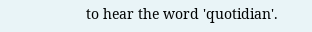to hear the word 'quotidian'.